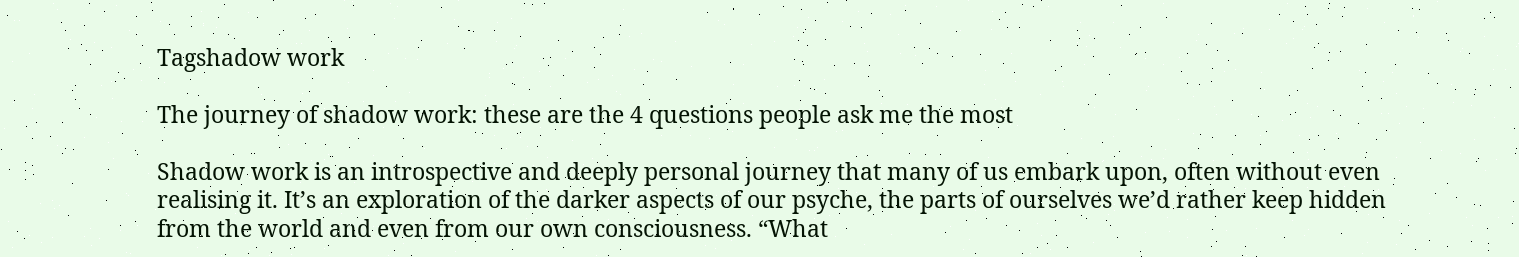Tagshadow work

The journey of shadow work: these are the 4 questions people ask me the most

Shadow work is an introspective and deeply personal journey that many of us embark upon, often without even realising it. It’s an exploration of the darker aspects of our psyche, the parts of ourselves we’d rather keep hidden from the world and even from our own consciousness. “What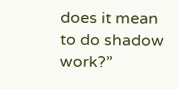does it mean to do shadow work?”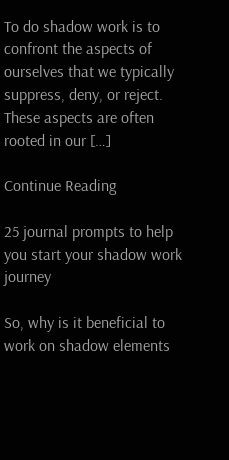To do shadow work is to confront the aspects of ourselves that we typically suppress, deny, or reject. These aspects are often rooted in our […]

Continue Reading

25 journal prompts to help you start your shadow work journey

So, why is it beneficial to work on shadow elements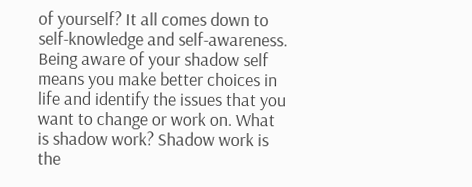of yourself? It all comes down to self-knowledge and self-awareness. Being aware of your shadow self means you make better choices in life and identify the issues that you want to change or work on. What is shadow work? Shadow work is the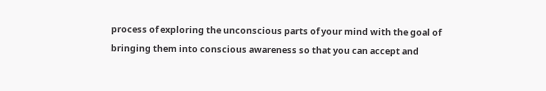process of exploring the unconscious parts of your mind with the goal of bringing them into conscious awareness so that you can accept and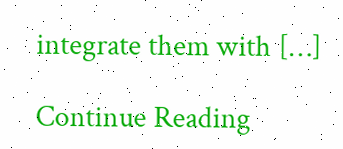integrate them with […]

Continue Reading